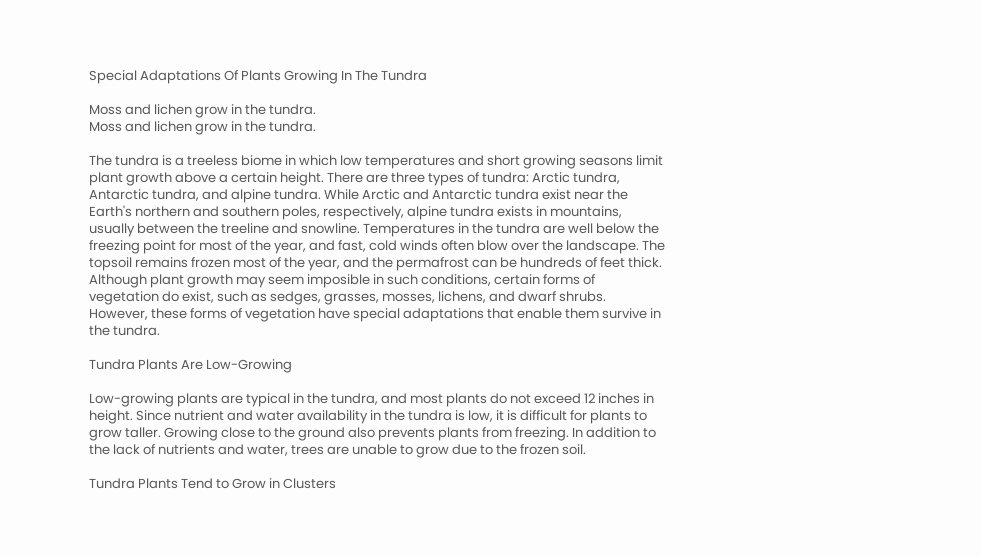Special Adaptations Of Plants Growing In The Tundra

Moss and lichen grow in the tundra.
Moss and lichen grow in the tundra.

The tundra is a treeless biome in which low temperatures and short growing seasons limit plant growth above a certain height. There are three types of tundra: Arctic tundra, Antarctic tundra, and alpine tundra. While Arctic and Antarctic tundra exist near the Earth's northern and southern poles, respectively, alpine tundra exists in mountains, usually between the treeline and snowline. Temperatures in the tundra are well below the freezing point for most of the year, and fast, cold winds often blow over the landscape. The topsoil remains frozen most of the year, and the permafrost can be hundreds of feet thick. Although plant growth may seem imposible in such conditions, certain forms of vegetation do exist, such as sedges, grasses, mosses, lichens, and dwarf shrubs. However, these forms of vegetation have special adaptations that enable them survive in the tundra.

Tundra Plants Are Low-Growing

Low-growing plants are typical in the tundra, and most plants do not exceed 12 inches in height. Since nutrient and water availability in the tundra is low, it is difficult for plants to grow taller. Growing close to the ground also prevents plants from freezing. In addition to the lack of nutrients and water, trees are unable to grow due to the frozen soil.

Tundra Plants Tend to Grow in Clusters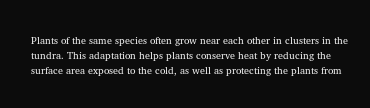Plants of the same species often grow near each other in clusters in the tundra. This adaptation helps plants conserve heat by reducing the surface area exposed to the cold, as well as protecting the plants from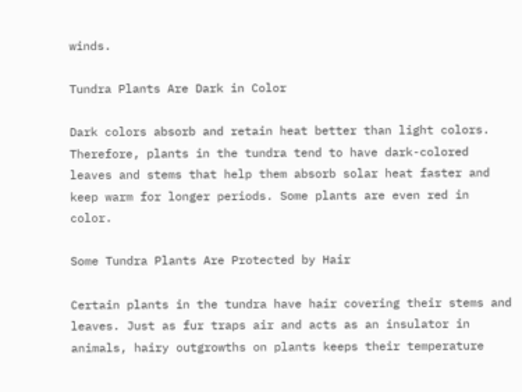winds.

Tundra Plants Are Dark in Color

Dark colors absorb and retain heat better than light colors. Therefore, plants in the tundra tend to have dark-colored leaves and stems that help them absorb solar heat faster and keep warm for longer periods. Some plants are even red in color.

Some Tundra Plants Are Protected by Hair

Certain plants in the tundra have hair covering their stems and leaves. Just as fur traps air and acts as an insulator in animals, hairy outgrowths on plants keeps their temperature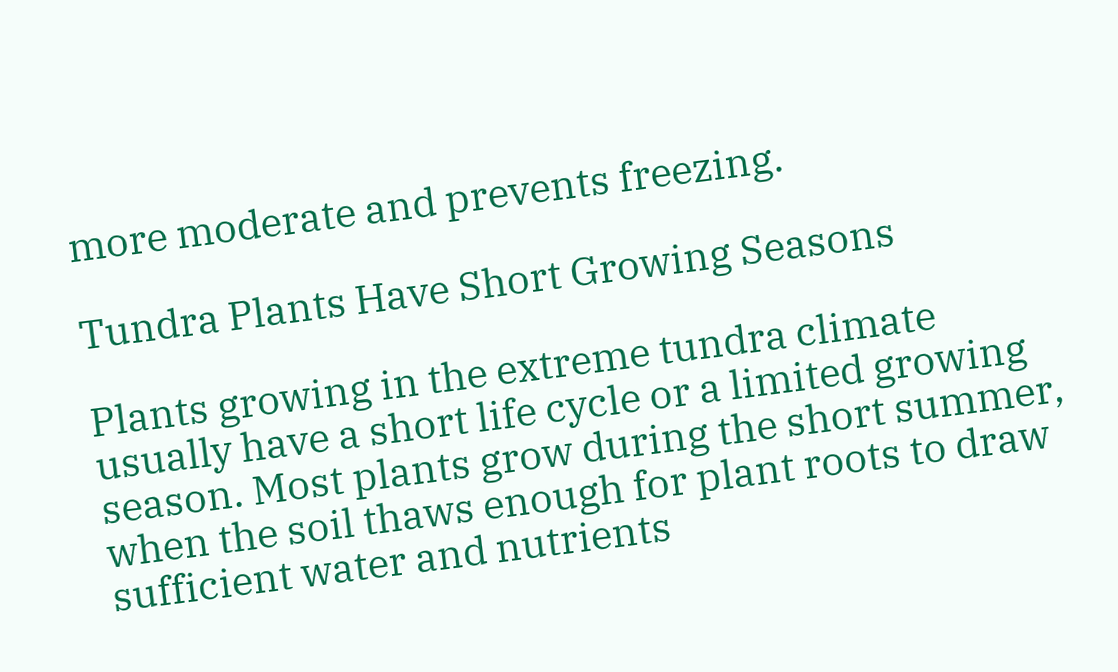more moderate and prevents freezing.

Tundra Plants Have Short Growing Seasons

Plants growing in the extreme tundra climate usually have a short life cycle or a limited growing season. Most plants grow during the short summer, when the soil thaws enough for plant roots to draw sufficient water and nutrients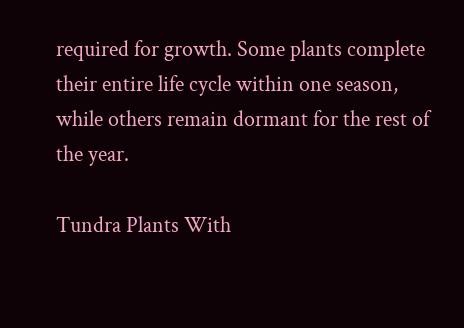required for growth. Some plants complete their entire life cycle within one season, while others remain dormant for the rest of the year.

Tundra Plants With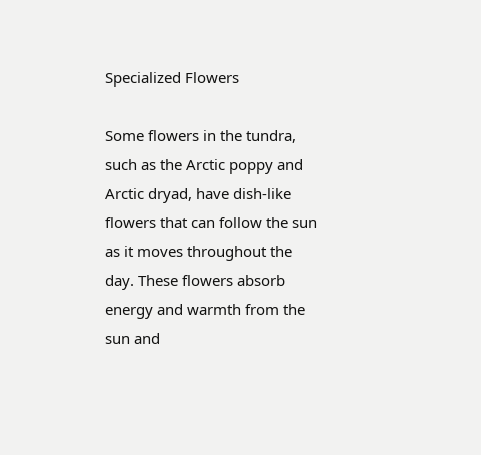Specialized Flowers

Some flowers in the tundra, such as the Arctic poppy and Arctic dryad, have dish-like flowers that can follow the sun as it moves throughout the day. These flowers absorb energy and warmth from the sun and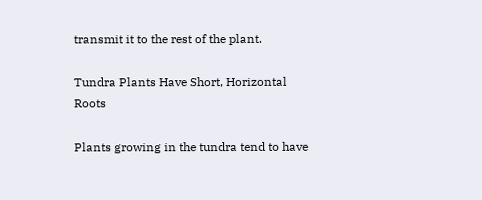transmit it to the rest of the plant.

Tundra Plants Have Short, Horizontal Roots

Plants growing in the tundra tend to have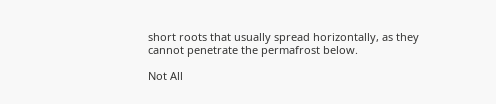short roots that usually spread horizontally, as they cannot penetrate the permafrost below.

Not All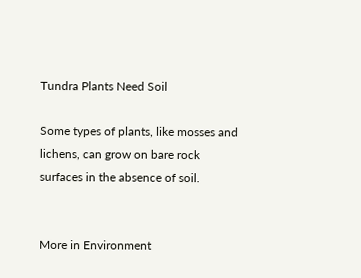Tundra Plants Need Soil

Some types of plants, like mosses and lichens, can grow on bare rock surfaces in the absence of soil.


More in Environment